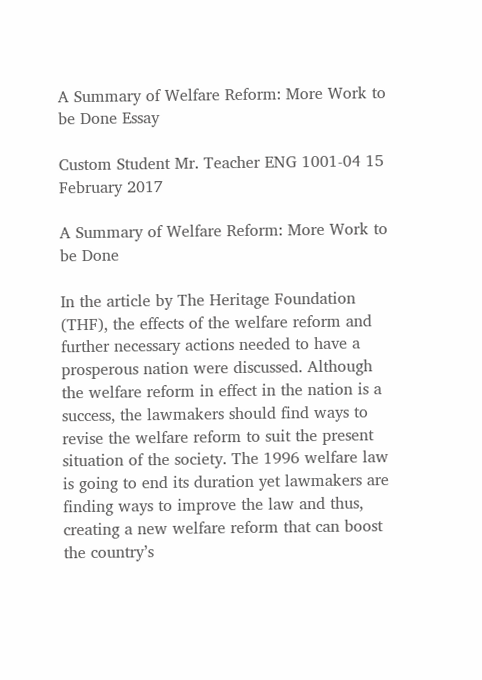A Summary of Welfare Reform: More Work to be Done Essay

Custom Student Mr. Teacher ENG 1001-04 15 February 2017

A Summary of Welfare Reform: More Work to be Done

In the article by The Heritage Foundation (THF), the effects of the welfare reform and further necessary actions needed to have a prosperous nation were discussed. Although the welfare reform in effect in the nation is a success, the lawmakers should find ways to revise the welfare reform to suit the present situation of the society. The 1996 welfare law is going to end its duration yet lawmakers are finding ways to improve the law and thus, creating a new welfare reform that can boost the country’s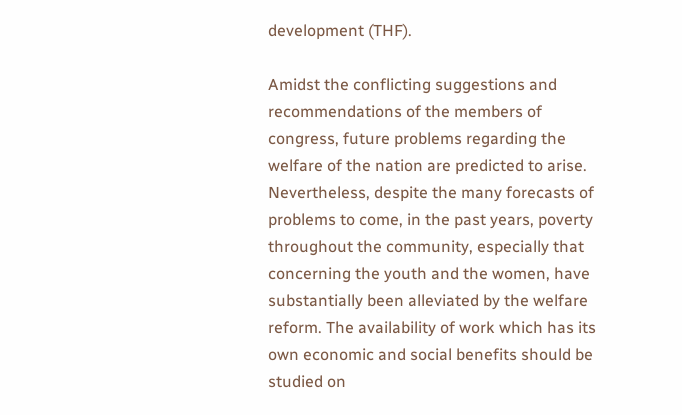development (THF).

Amidst the conflicting suggestions and recommendations of the members of congress, future problems regarding the welfare of the nation are predicted to arise. Nevertheless, despite the many forecasts of problems to come, in the past years, poverty throughout the community, especially that concerning the youth and the women, have substantially been alleviated by the welfare reform. The availability of work which has its own economic and social benefits should be studied on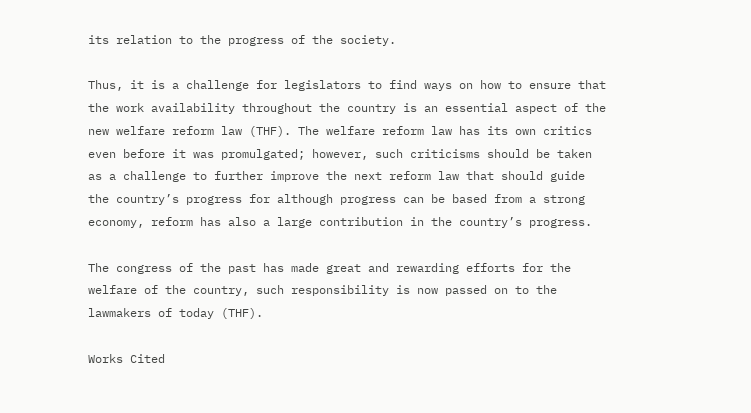its relation to the progress of the society.

Thus, it is a challenge for legislators to find ways on how to ensure that the work availability throughout the country is an essential aspect of the new welfare reform law (THF). The welfare reform law has its own critics even before it was promulgated; however, such criticisms should be taken as a challenge to further improve the next reform law that should guide the country’s progress for although progress can be based from a strong economy, reform has also a large contribution in the country’s progress.

The congress of the past has made great and rewarding efforts for the welfare of the country, such responsibility is now passed on to the lawmakers of today (THF).

Works Cited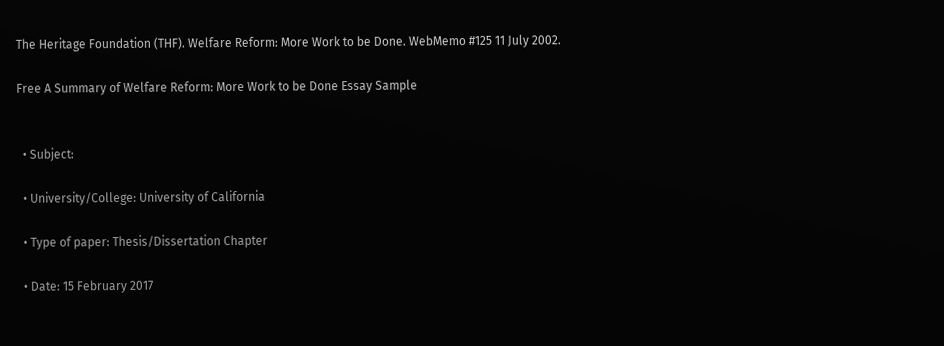The Heritage Foundation (THF). Welfare Reform: More Work to be Done. WebMemo #125 11 July 2002.

Free A Summary of Welfare Reform: More Work to be Done Essay Sample


  • Subject:

  • University/College: University of California

  • Type of paper: Thesis/Dissertation Chapter

  • Date: 15 February 2017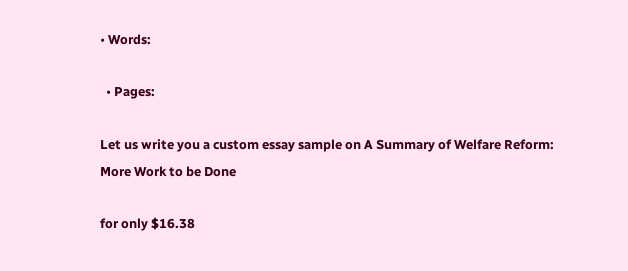• Words:

  • Pages:

Let us write you a custom essay sample on A Summary of Welfare Reform: More Work to be Done

for only $16.38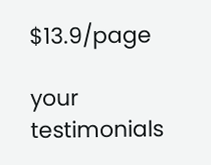$13.9/page

your testimonials